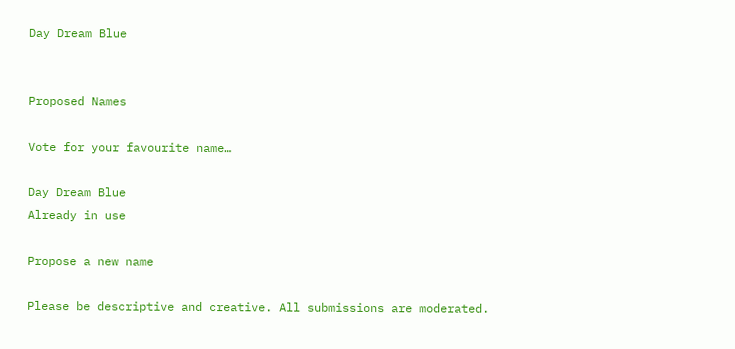Day Dream Blue


Proposed Names

Vote for your favourite name…

Day Dream Blue
Already in use

Propose a new name

Please be descriptive and creative. All submissions are moderated.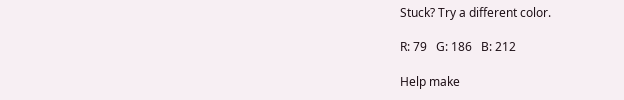Stuck? Try a different color.

R: 79   G: 186   B: 212

Help make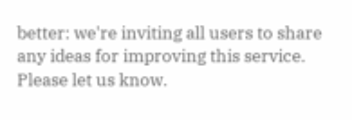better: we're inviting all users to share any ideas for improving this service. Please let us know.